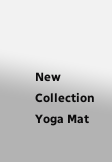New Collection Yoga Mat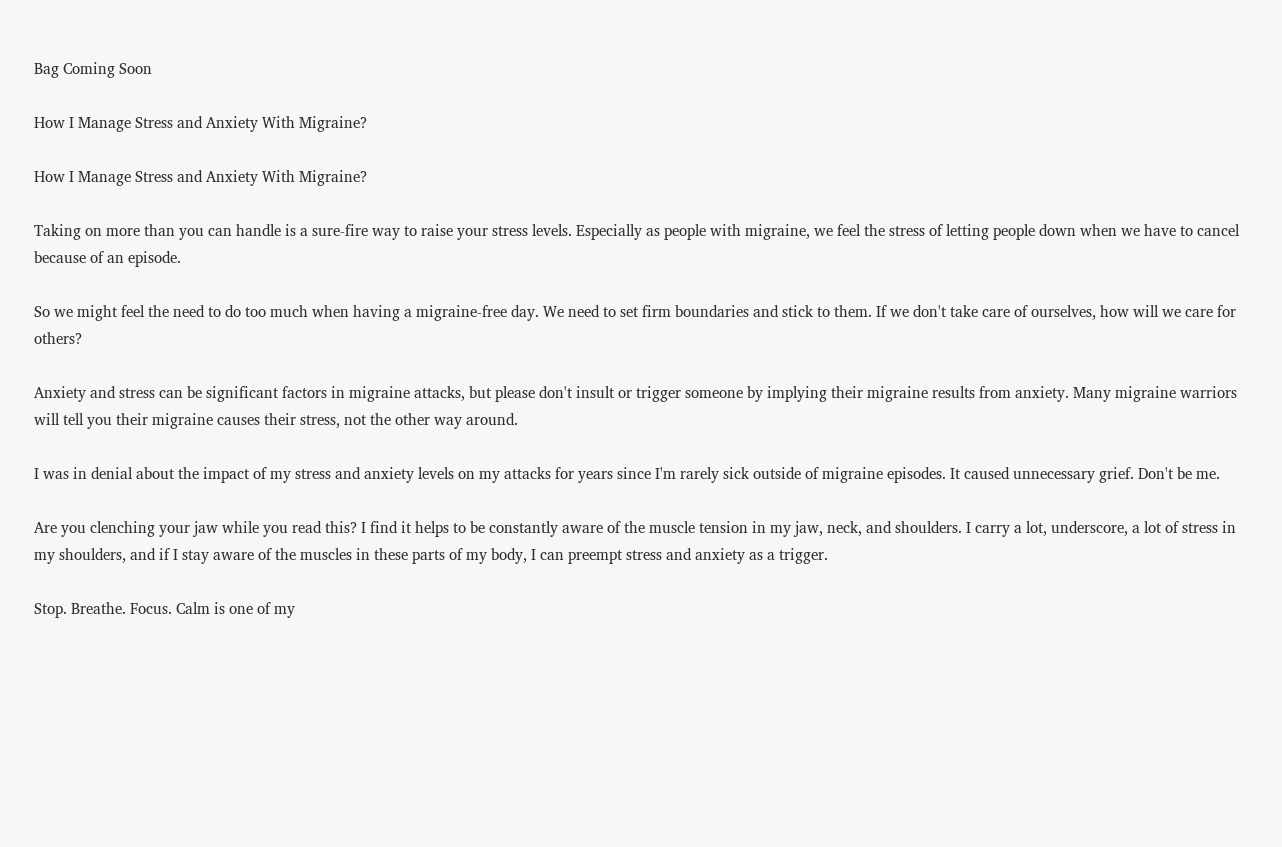Bag Coming Soon

How I Manage Stress and Anxiety With Migraine?

How I Manage Stress and Anxiety With Migraine?

Taking on more than you can handle is a sure-fire way to raise your stress levels. Especially as people with migraine, we feel the stress of letting people down when we have to cancel because of an episode.

So we might feel the need to do too much when having a migraine-free day. We need to set firm boundaries and stick to them. If we don't take care of ourselves, how will we care for others?

Anxiety and stress can be significant factors in migraine attacks, but please don't insult or trigger someone by implying their migraine results from anxiety. Many migraine warriors will tell you their migraine causes their stress, not the other way around.

I was in denial about the impact of my stress and anxiety levels on my attacks for years since I'm rarely sick outside of migraine episodes. It caused unnecessary grief. Don't be me.

Are you clenching your jaw while you read this? I find it helps to be constantly aware of the muscle tension in my jaw, neck, and shoulders. I carry a lot, underscore, a lot of stress in my shoulders, and if I stay aware of the muscles in these parts of my body, I can preempt stress and anxiety as a trigger.

Stop. Breathe. Focus. Calm is one of my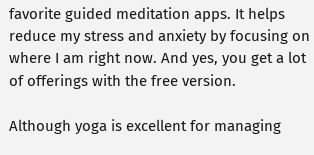favorite guided meditation apps. It helps reduce my stress and anxiety by focusing on where I am right now. And yes, you get a lot of offerings with the free version.

Although yoga is excellent for managing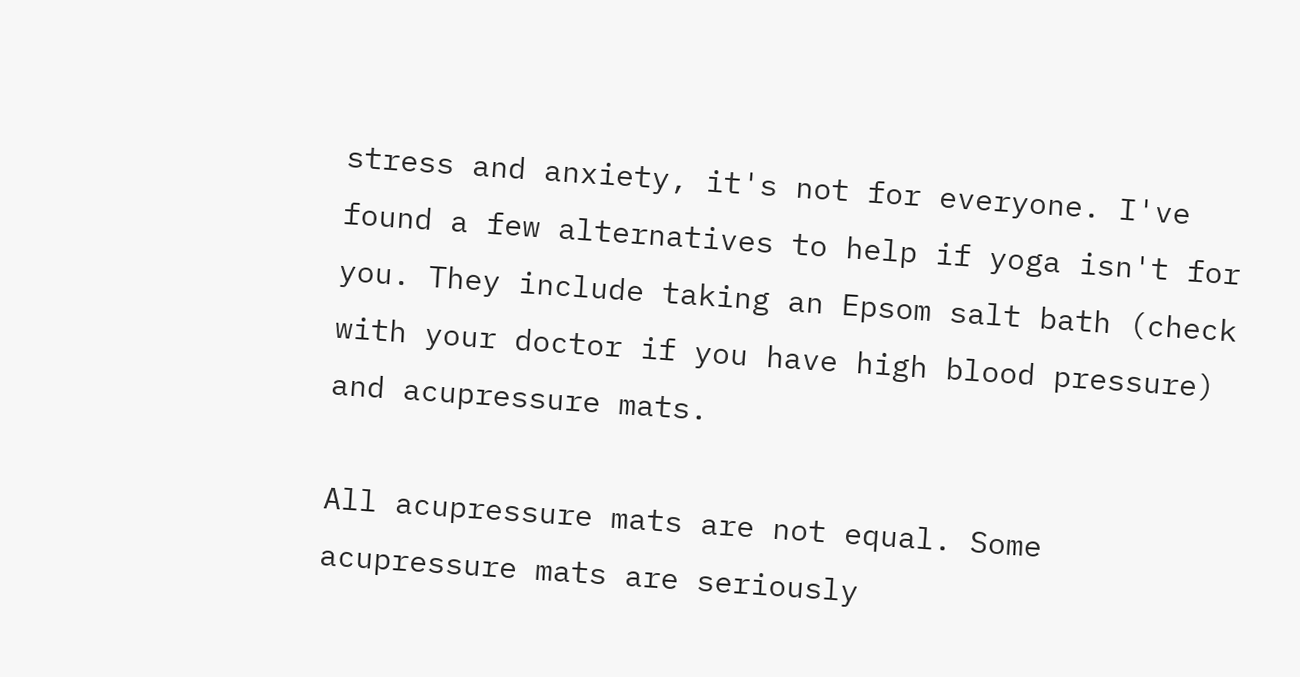stress and anxiety, it's not for everyone. I've found a few alternatives to help if yoga isn't for you. They include taking an Epsom salt bath (check with your doctor if you have high blood pressure) and acupressure mats.

All acupressure mats are not equal. Some acupressure mats are seriously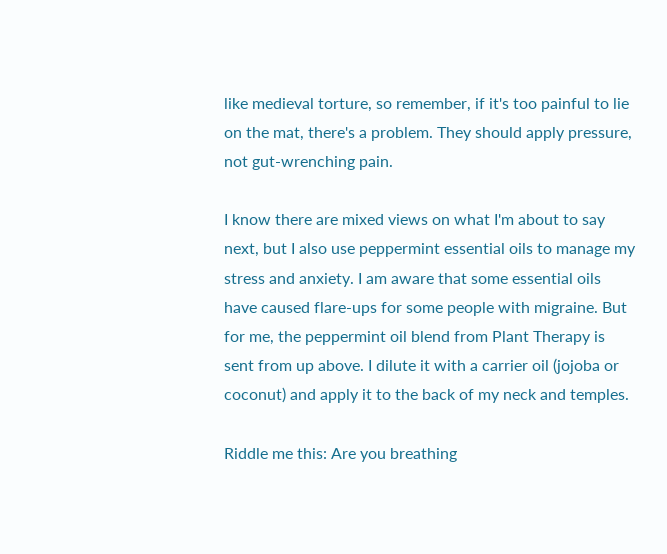like medieval torture, so remember, if it's too painful to lie on the mat, there's a problem. They should apply pressure, not gut-wrenching pain.

I know there are mixed views on what I'm about to say next, but I also use peppermint essential oils to manage my stress and anxiety. I am aware that some essential oils have caused flare-ups for some people with migraine. But for me, the peppermint oil blend from Plant Therapy is sent from up above. I dilute it with a carrier oil (jojoba or coconut) and apply it to the back of my neck and temples.

Riddle me this: Are you breathing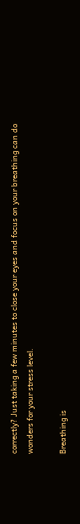correctly? Just taking a few minutes to close your eyes and focus on your breathing can do wonders for your stress level.

Breathing is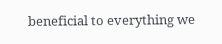beneficial to everything we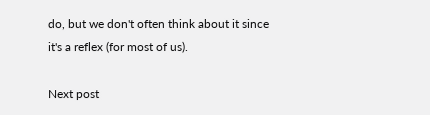do, but we don't often think about it since it's a reflex (for most of us).

Next post